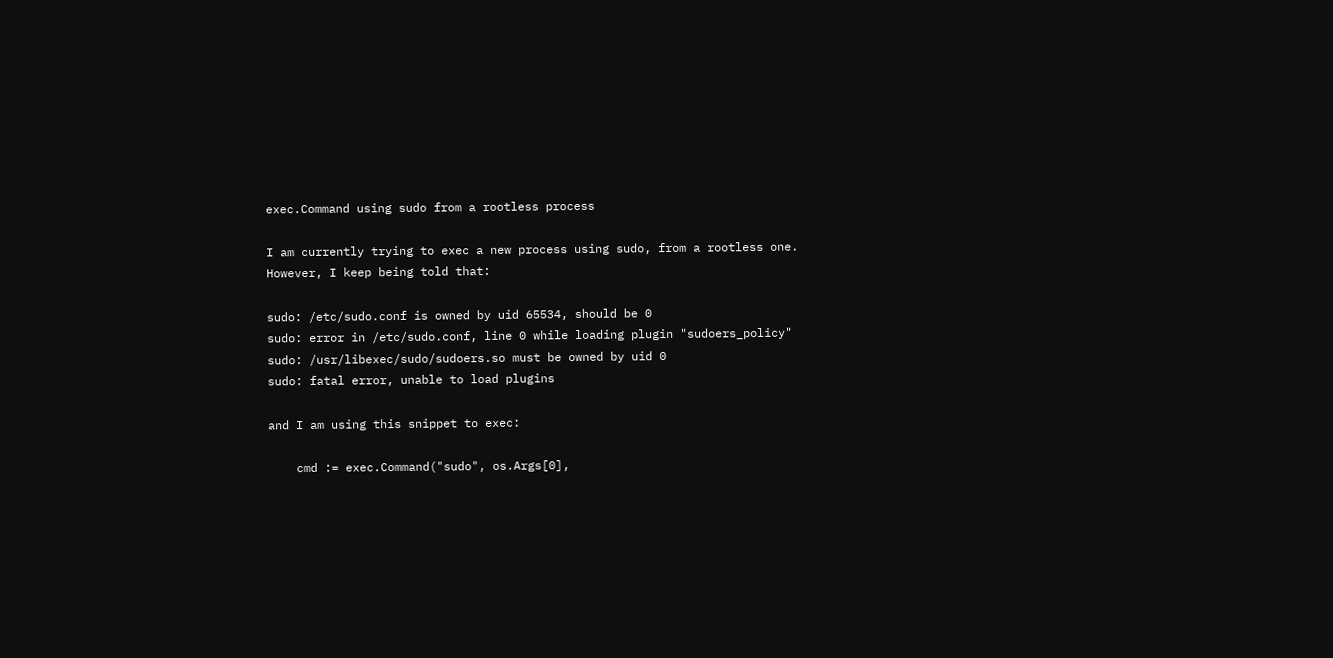exec.Command using sudo from a rootless process

I am currently trying to exec a new process using sudo, from a rootless one. However, I keep being told that:

sudo: /etc/sudo.conf is owned by uid 65534, should be 0
sudo: error in /etc/sudo.conf, line 0 while loading plugin "sudoers_policy"
sudo: /usr/libexec/sudo/sudoers.so must be owned by uid 0
sudo: fatal error, unable to load plugins

and I am using this snippet to exec:

    cmd := exec.Command("sudo", os.Args[0],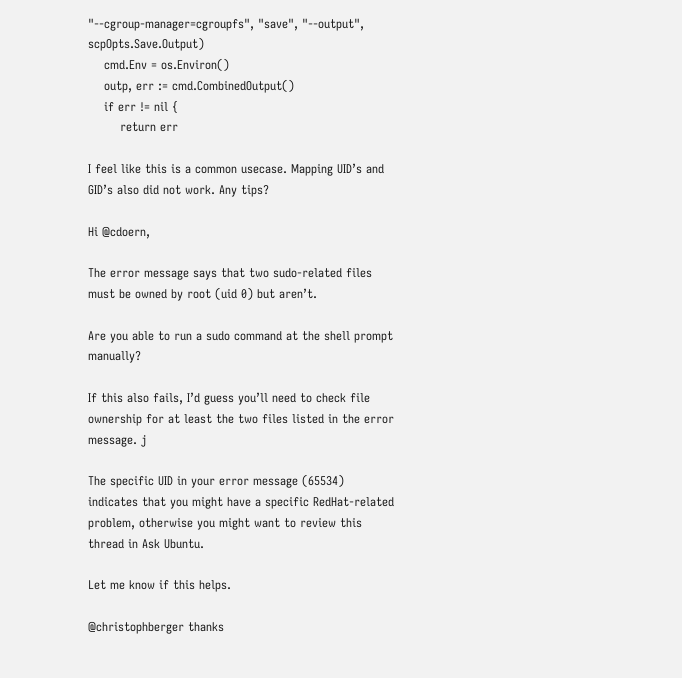"--cgroup-manager=cgroupfs", "save", "--output", scpOpts.Save.Output)
    cmd.Env = os.Environ()
    outp, err := cmd.CombinedOutput()
    if err != nil {
        return err

I feel like this is a common usecase. Mapping UID’s and GID’s also did not work. Any tips?

Hi @cdoern,

The error message says that two sudo-related files must be owned by root (uid 0) but aren’t.

Are you able to run a sudo command at the shell prompt manually?

If this also fails, I’d guess you’ll need to check file ownership for at least the two files listed in the error message. j

The specific UID in your error message (65534) indicates that you might have a specific RedHat-related problem, otherwise you might want to review this thread in Ask Ubuntu.

Let me know if this helps.

@christophberger thanks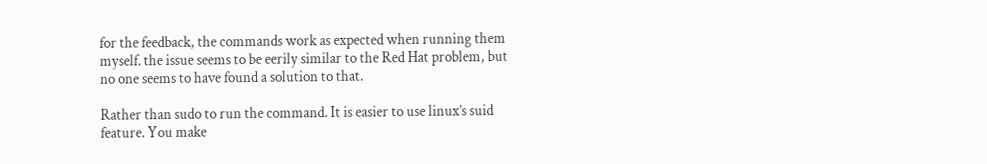for the feedback, the commands work as expected when running them myself. the issue seems to be eerily similar to the Red Hat problem, but no one seems to have found a solution to that.

Rather than sudo to run the command. It is easier to use linux’s suid feature. You make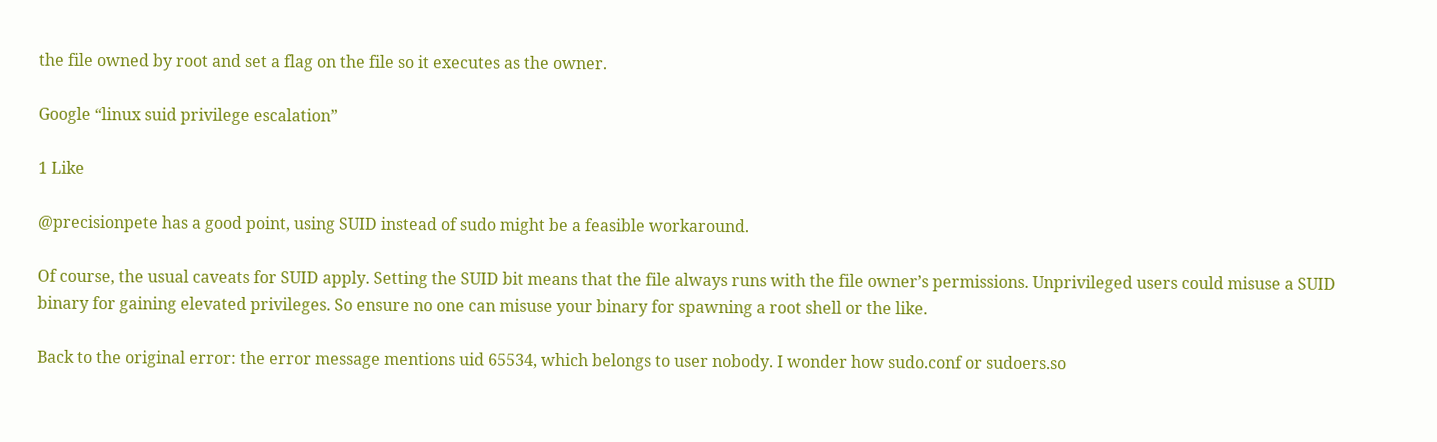the file owned by root and set a flag on the file so it executes as the owner.

Google “linux suid privilege escalation”

1 Like

@precisionpete has a good point, using SUID instead of sudo might be a feasible workaround.

Of course, the usual caveats for SUID apply. Setting the SUID bit means that the file always runs with the file owner’s permissions. Unprivileged users could misuse a SUID binary for gaining elevated privileges. So ensure no one can misuse your binary for spawning a root shell or the like.

Back to the original error: the error message mentions uid 65534, which belongs to user nobody. I wonder how sudo.conf or sudoers.so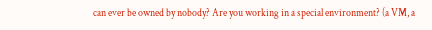can ever be owned by nobody? Are you working in a special environment? (a VM, a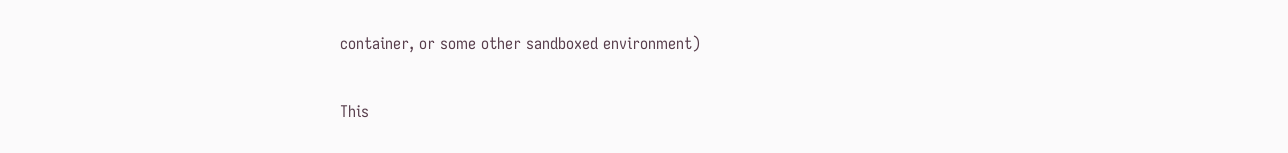container, or some other sandboxed environment)

This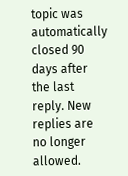topic was automatically closed 90 days after the last reply. New replies are no longer allowed.